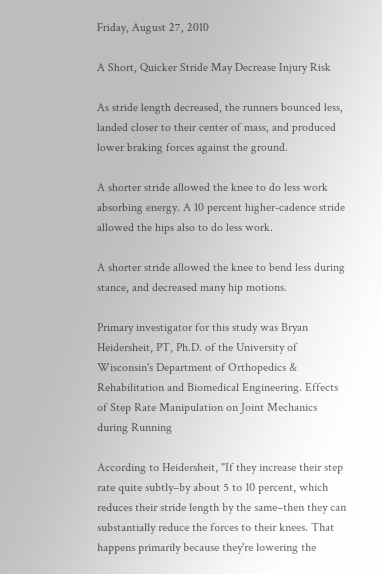Friday, August 27, 2010

A Short, Quicker Stride May Decrease Injury Risk

As stride length decreased, the runners bounced less, landed closer to their center of mass, and produced lower braking forces against the ground.

A shorter stride allowed the knee to do less work absorbing energy. A 10 percent higher-cadence stride allowed the hips also to do less work.

A shorter stride allowed the knee to bend less during stance, and decreased many hip motions.

Primary investigator for this study was Bryan Heidersheit, PT, Ph.D. of the University of Wisconsin's Department of Orthopedics & Rehabilitation and Biomedical Engineering. Effects of Step Rate Manipulation on Joint Mechanics during Running

According to Heidersheit, "If they increase their step rate quite subtly–by about 5 to 10 percent, which reduces their stride length by the same–then they can substantially reduce the forces to their knees. That happens primarily because they're lowering the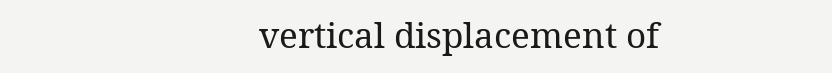vertical displacement of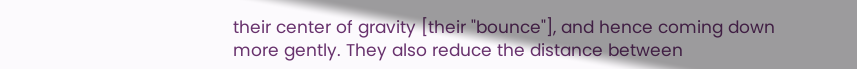their center of gravity [their "bounce"], and hence coming down more gently. They also reduce the distance between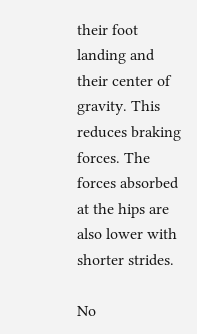their foot landing and their center of gravity. This reduces braking forces. The forces absorbed at the hips are also lower with shorter strides.

No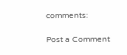comments:

Post a Comment